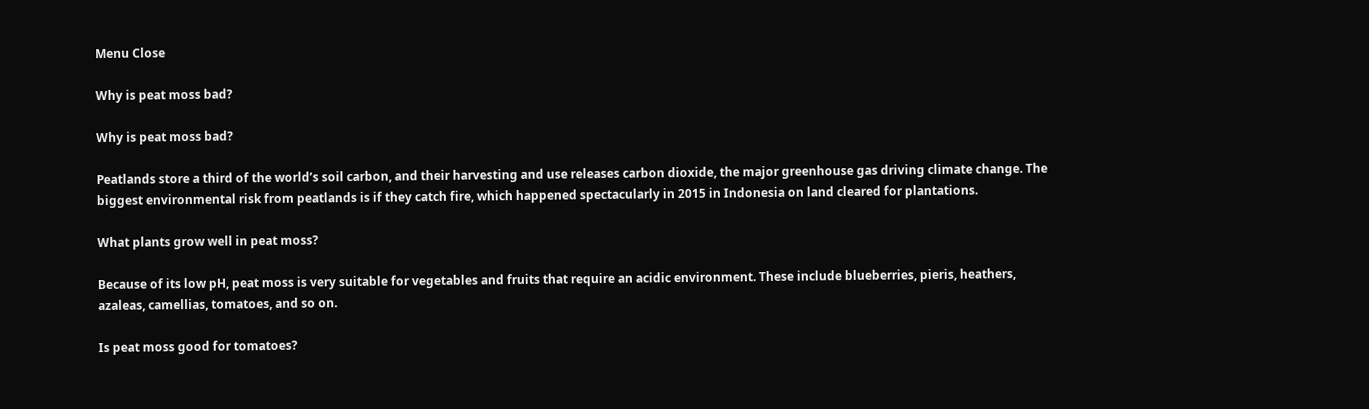Menu Close

Why is peat moss bad?

Why is peat moss bad?

Peatlands store a third of the world’s soil carbon, and their harvesting and use releases carbon dioxide, the major greenhouse gas driving climate change. The biggest environmental risk from peatlands is if they catch fire, which happened spectacularly in 2015 in Indonesia on land cleared for plantations.

What plants grow well in peat moss?

Because of its low pH, peat moss is very suitable for vegetables and fruits that require an acidic environment. These include blueberries, pieris, heathers, azaleas, camellias, tomatoes, and so on.

Is peat moss good for tomatoes?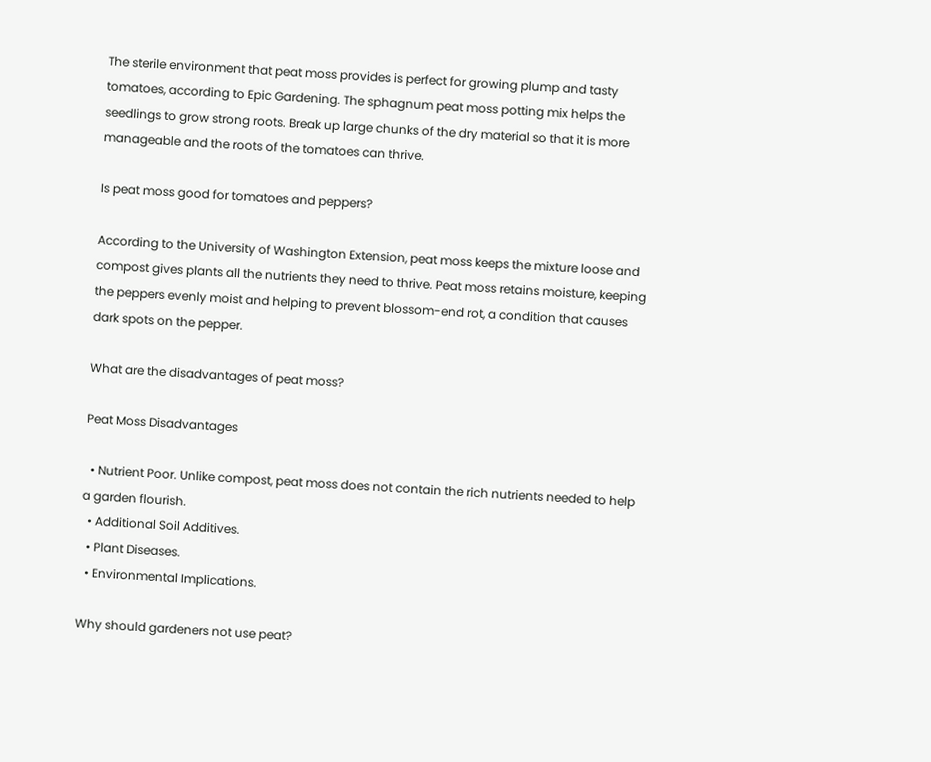The sterile environment that peat moss provides is perfect for growing plump and tasty tomatoes, according to Epic Gardening. The sphagnum peat moss potting mix helps the seedlings to grow strong roots. Break up large chunks of the dry material so that it is more manageable and the roots of the tomatoes can thrive.

Is peat moss good for tomatoes and peppers?

According to the University of Washington Extension, peat moss keeps the mixture loose and compost gives plants all the nutrients they need to thrive. Peat moss retains moisture, keeping the peppers evenly moist and helping to prevent blossom-end rot, a condition that causes dark spots on the pepper.

What are the disadvantages of peat moss?

Peat Moss Disadvantages

  • Nutrient Poor. Unlike compost, peat moss does not contain the rich nutrients needed to help a garden flourish.
  • Additional Soil Additives.
  • Plant Diseases.
  • Environmental Implications.

Why should gardeners not use peat?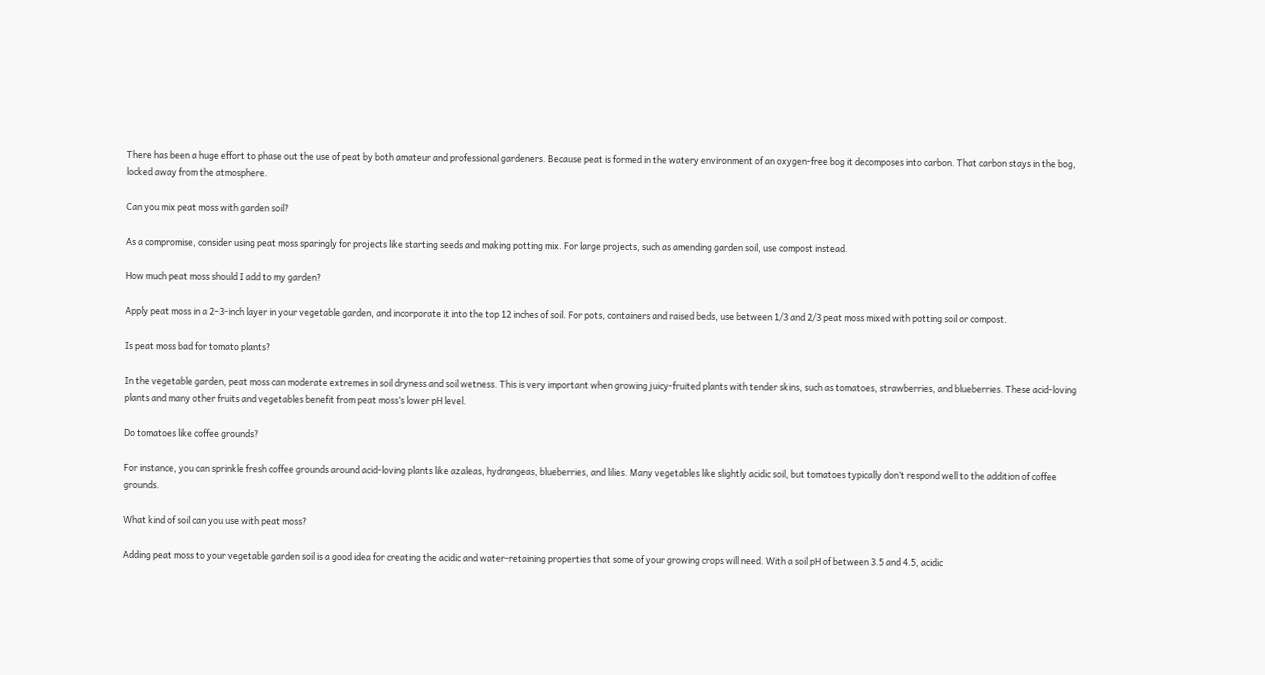There has been a huge effort to phase out the use of peat by both amateur and professional gardeners. Because peat is formed in the watery environment of an oxygen-free bog it decomposes into carbon. That carbon stays in the bog, locked away from the atmosphere.

Can you mix peat moss with garden soil?

As a compromise, consider using peat moss sparingly for projects like starting seeds and making potting mix. For large projects, such as amending garden soil, use compost instead.

How much peat moss should I add to my garden?

Apply peat moss in a 2–3-inch layer in your vegetable garden, and incorporate it into the top 12 inches of soil. For pots, containers and raised beds, use between 1/3 and 2/3 peat moss mixed with potting soil or compost.

Is peat moss bad for tomato plants?

In the vegetable garden, peat moss can moderate extremes in soil dryness and soil wetness. This is very important when growing juicy-fruited plants with tender skins, such as tomatoes, strawberries, and blueberries. These acid-loving plants and many other fruits and vegetables benefit from peat moss’s lower pH level.

Do tomatoes like coffee grounds?

For instance, you can sprinkle fresh coffee grounds around acid-loving plants like azaleas, hydrangeas, blueberries, and lilies. Many vegetables like slightly acidic soil, but tomatoes typically don’t respond well to the addition of coffee grounds.

What kind of soil can you use with peat moss?

Adding peat moss to your vegetable garden soil is a good idea for creating the acidic and water-retaining properties that some of your growing crops will need. With a soil pH of between 3.5 and 4.5, acidic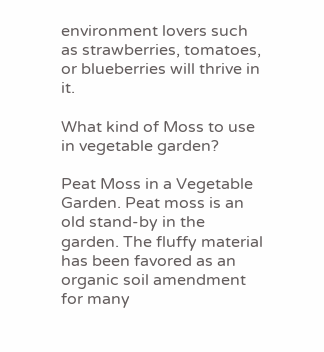environment lovers such as strawberries, tomatoes, or blueberries will thrive in it.

What kind of Moss to use in vegetable garden?

Peat Moss in a Vegetable Garden. Peat moss is an old stand-by in the garden. The fluffy material has been favored as an organic soil amendment for many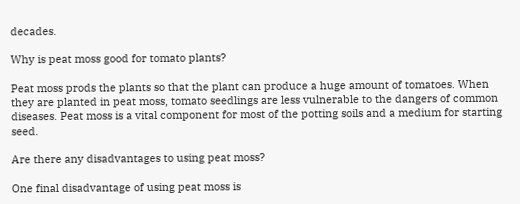decades.

Why is peat moss good for tomato plants?

Peat moss prods the plants so that the plant can produce a huge amount of tomatoes. When they are planted in peat moss, tomato seedlings are less vulnerable to the dangers of common diseases. Peat moss is a vital component for most of the potting soils and a medium for starting seed.

Are there any disadvantages to using peat moss?

One final disadvantage of using peat moss is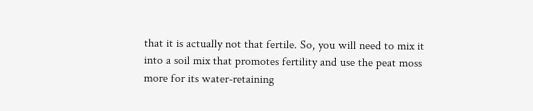that it is actually not that fertile. So, you will need to mix it into a soil mix that promotes fertility and use the peat moss more for its water-retaining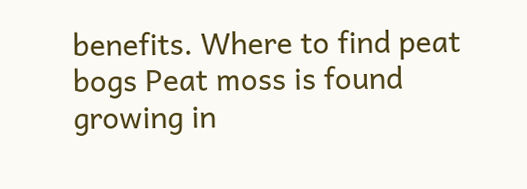benefits. Where to find peat bogs Peat moss is found growing in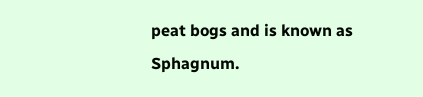peat bogs and is known as Sphagnum.